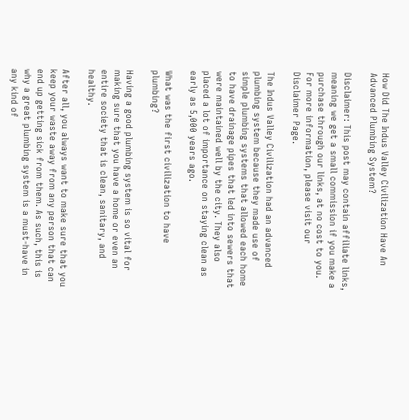How Did The Indus Valley Civilization Have An Advanced Plumbing System?

Disclaimer: This post may contain affiliate links, meaning we get a small commission if you make a purchase through our links, at no cost to you. For more information, please visit our Disclaimer Page.

The Indus Valley Civilization had an advanced plumbing system because they made use of simple plumbing systems that allowed each home to have drainage pipes that led into sewers that were maintained well by the city. They also placed a lot of importance on staying clean as early as 5,000 years ago.

What was the first civilization to have plumbing?

Having a good plumbing system is so vital for making sure that you have a home or even an entire society that is clean, sanitary, and healthy.

After all, you always want to make sure that you keep your waste away from any person that can end up getting sick from them. As such, this is why a great plumbing system is a must-have in any kind of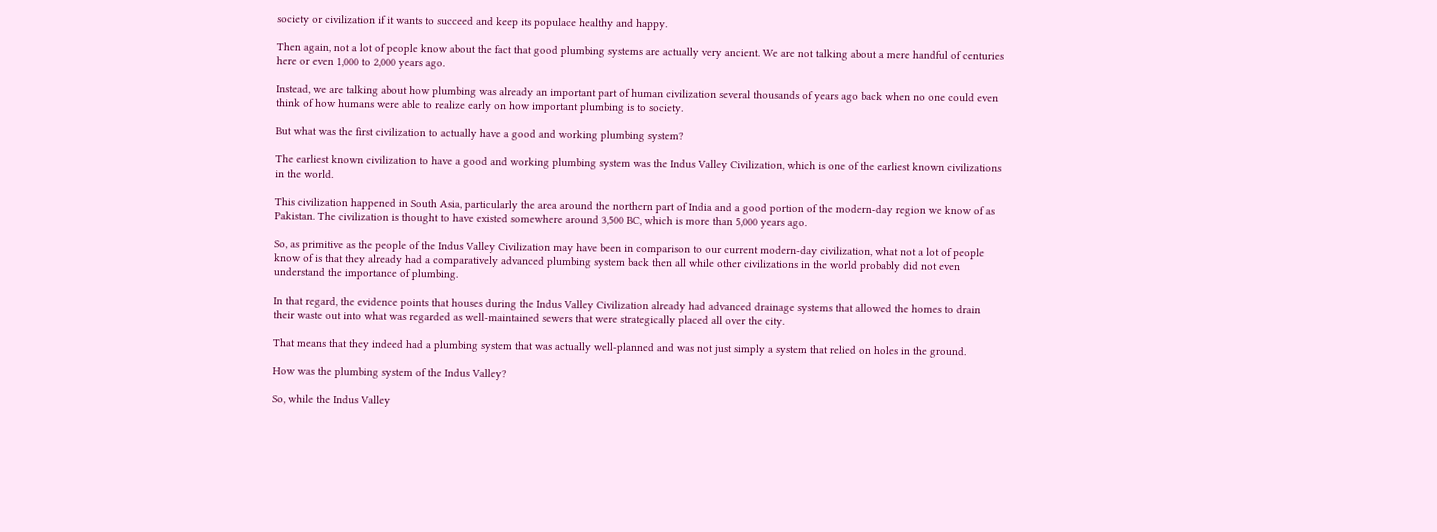society or civilization if it wants to succeed and keep its populace healthy and happy.

Then again, not a lot of people know about the fact that good plumbing systems are actually very ancient. We are not talking about a mere handful of centuries here or even 1,000 to 2,000 years ago.

Instead, we are talking about how plumbing was already an important part of human civilization several thousands of years ago back when no one could even think of how humans were able to realize early on how important plumbing is to society.

But what was the first civilization to actually have a good and working plumbing system?

The earliest known civilization to have a good and working plumbing system was the Indus Valley Civilization, which is one of the earliest known civilizations in the world.

This civilization happened in South Asia, particularly the area around the northern part of India and a good portion of the modern-day region we know of as Pakistan. The civilization is thought to have existed somewhere around 3,500 BC, which is more than 5,000 years ago.

So, as primitive as the people of the Indus Valley Civilization may have been in comparison to our current modern-day civilization, what not a lot of people know of is that they already had a comparatively advanced plumbing system back then all while other civilizations in the world probably did not even understand the importance of plumbing.

In that regard, the evidence points that houses during the Indus Valley Civilization already had advanced drainage systems that allowed the homes to drain their waste out into what was regarded as well-maintained sewers that were strategically placed all over the city.

That means that they indeed had a plumbing system that was actually well-planned and was not just simply a system that relied on holes in the ground.

How was the plumbing system of the Indus Valley?

So, while the Indus Valley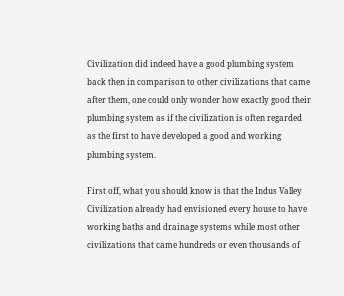Civilization did indeed have a good plumbing system back then in comparison to other civilizations that came after them, one could only wonder how exactly good their plumbing system as if the civilization is often regarded as the first to have developed a good and working plumbing system.

First off, what you should know is that the Indus Valley Civilization already had envisioned every house to have working baths and drainage systems while most other civilizations that came hundreds or even thousands of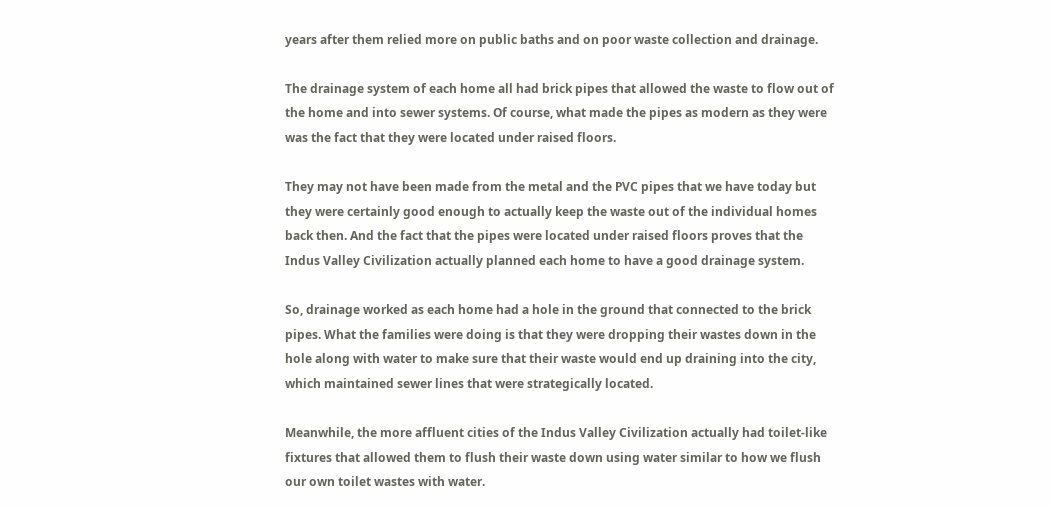years after them relied more on public baths and on poor waste collection and drainage.

The drainage system of each home all had brick pipes that allowed the waste to flow out of the home and into sewer systems. Of course, what made the pipes as modern as they were was the fact that they were located under raised floors.

They may not have been made from the metal and the PVC pipes that we have today but they were certainly good enough to actually keep the waste out of the individual homes back then. And the fact that the pipes were located under raised floors proves that the Indus Valley Civilization actually planned each home to have a good drainage system.

So, drainage worked as each home had a hole in the ground that connected to the brick pipes. What the families were doing is that they were dropping their wastes down in the hole along with water to make sure that their waste would end up draining into the city, which maintained sewer lines that were strategically located.

Meanwhile, the more affluent cities of the Indus Valley Civilization actually had toilet-like fixtures that allowed them to flush their waste down using water similar to how we flush our own toilet wastes with water.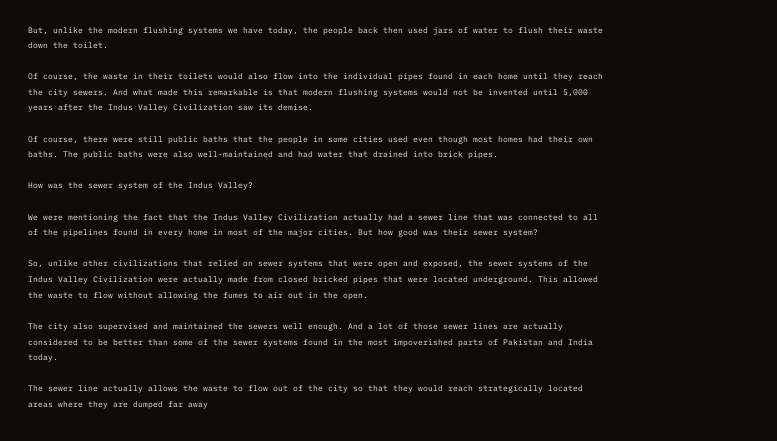But, unlike the modern flushing systems we have today, the people back then used jars of water to flush their waste down the toilet.

Of course, the waste in their toilets would also flow into the individual pipes found in each home until they reach the city sewers. And what made this remarkable is that modern flushing systems would not be invented until 5,000 years after the Indus Valley Civilization saw its demise.

Of course, there were still public baths that the people in some cities used even though most homes had their own baths. The public baths were also well-maintained and had water that drained into brick pipes.

How was the sewer system of the Indus Valley?

We were mentioning the fact that the Indus Valley Civilization actually had a sewer line that was connected to all of the pipelines found in every home in most of the major cities. But how good was their sewer system?

So, unlike other civilizations that relied on sewer systems that were open and exposed, the sewer systems of the Indus Valley Civilization were actually made from closed bricked pipes that were located underground. This allowed the waste to flow without allowing the fumes to air out in the open.

The city also supervised and maintained the sewers well enough. And a lot of those sewer lines are actually considered to be better than some of the sewer systems found in the most impoverished parts of Pakistan and India today.

The sewer line actually allows the waste to flow out of the city so that they would reach strategically located areas where they are dumped far away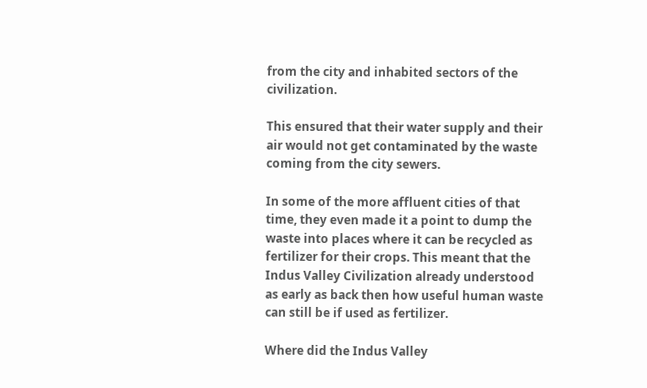from the city and inhabited sectors of the civilization.

This ensured that their water supply and their air would not get contaminated by the waste coming from the city sewers.

In some of the more affluent cities of that time, they even made it a point to dump the waste into places where it can be recycled as fertilizer for their crops. This meant that the Indus Valley Civilization already understood as early as back then how useful human waste can still be if used as fertilizer.

Where did the Indus Valley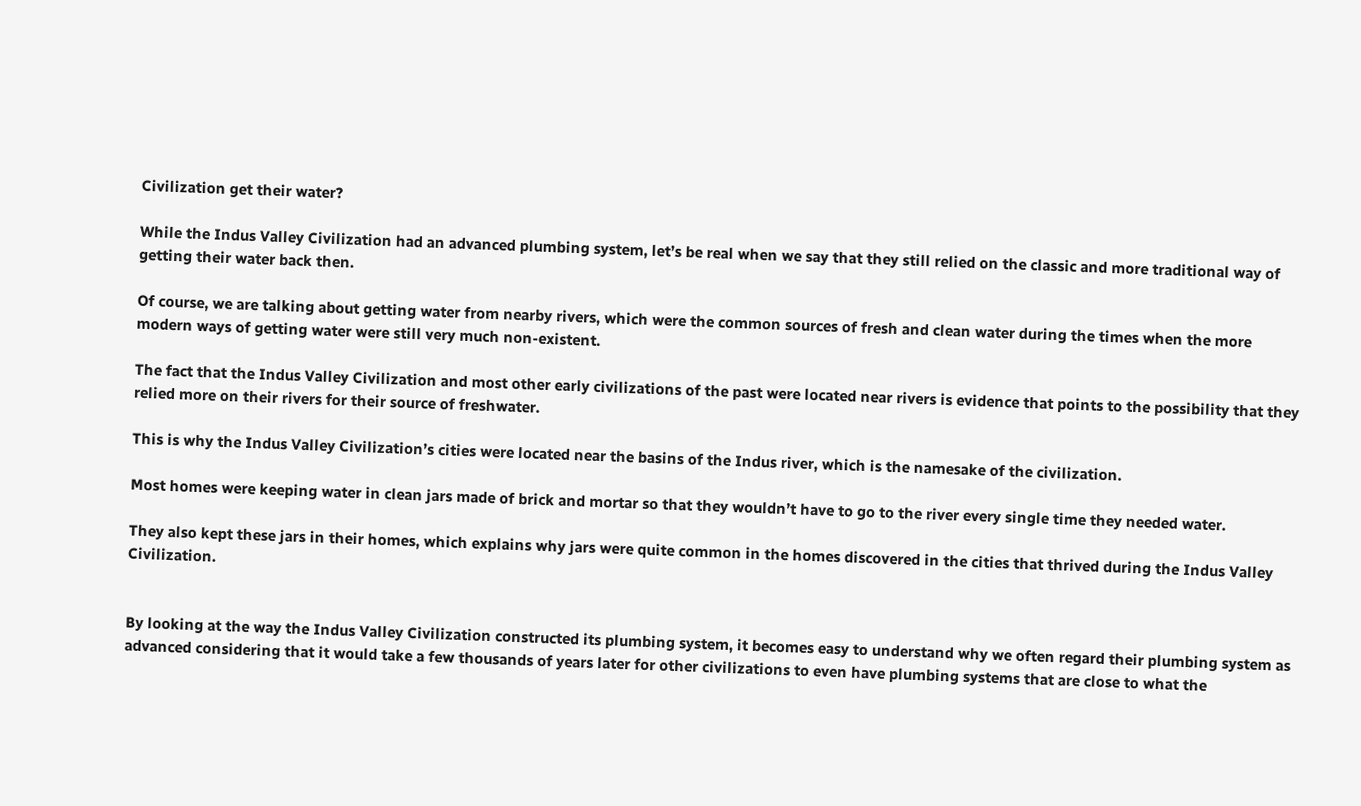Civilization get their water?

While the Indus Valley Civilization had an advanced plumbing system, let’s be real when we say that they still relied on the classic and more traditional way of getting their water back then.

Of course, we are talking about getting water from nearby rivers, which were the common sources of fresh and clean water during the times when the more modern ways of getting water were still very much non-existent.

The fact that the Indus Valley Civilization and most other early civilizations of the past were located near rivers is evidence that points to the possibility that they relied more on their rivers for their source of freshwater.

This is why the Indus Valley Civilization’s cities were located near the basins of the Indus river, which is the namesake of the civilization.

Most homes were keeping water in clean jars made of brick and mortar so that they wouldn’t have to go to the river every single time they needed water.

They also kept these jars in their homes, which explains why jars were quite common in the homes discovered in the cities that thrived during the Indus Valley Civilization.


By looking at the way the Indus Valley Civilization constructed its plumbing system, it becomes easy to understand why we often regard their plumbing system as advanced considering that it would take a few thousands of years later for other civilizations to even have plumbing systems that are close to what the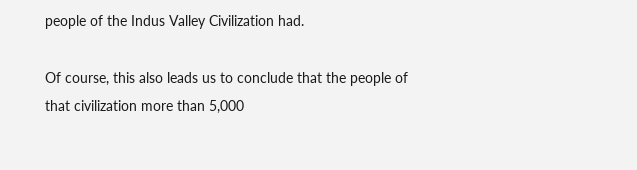people of the Indus Valley Civilization had.

Of course, this also leads us to conclude that the people of that civilization more than 5,000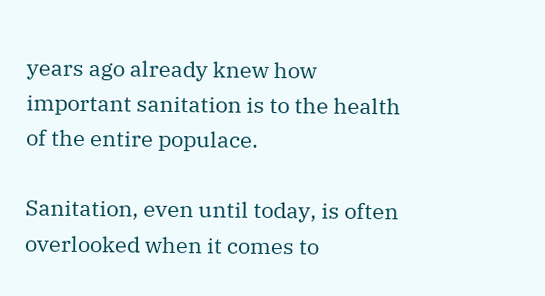years ago already knew how important sanitation is to the health of the entire populace.

Sanitation, even until today, is often overlooked when it comes to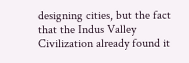designing cities, but the fact that the Indus Valley Civilization already found it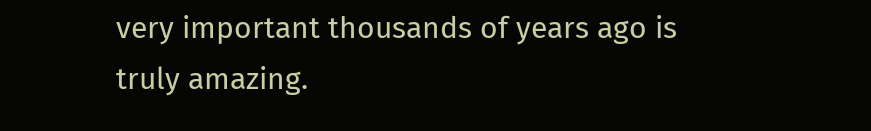very important thousands of years ago is truly amazing.